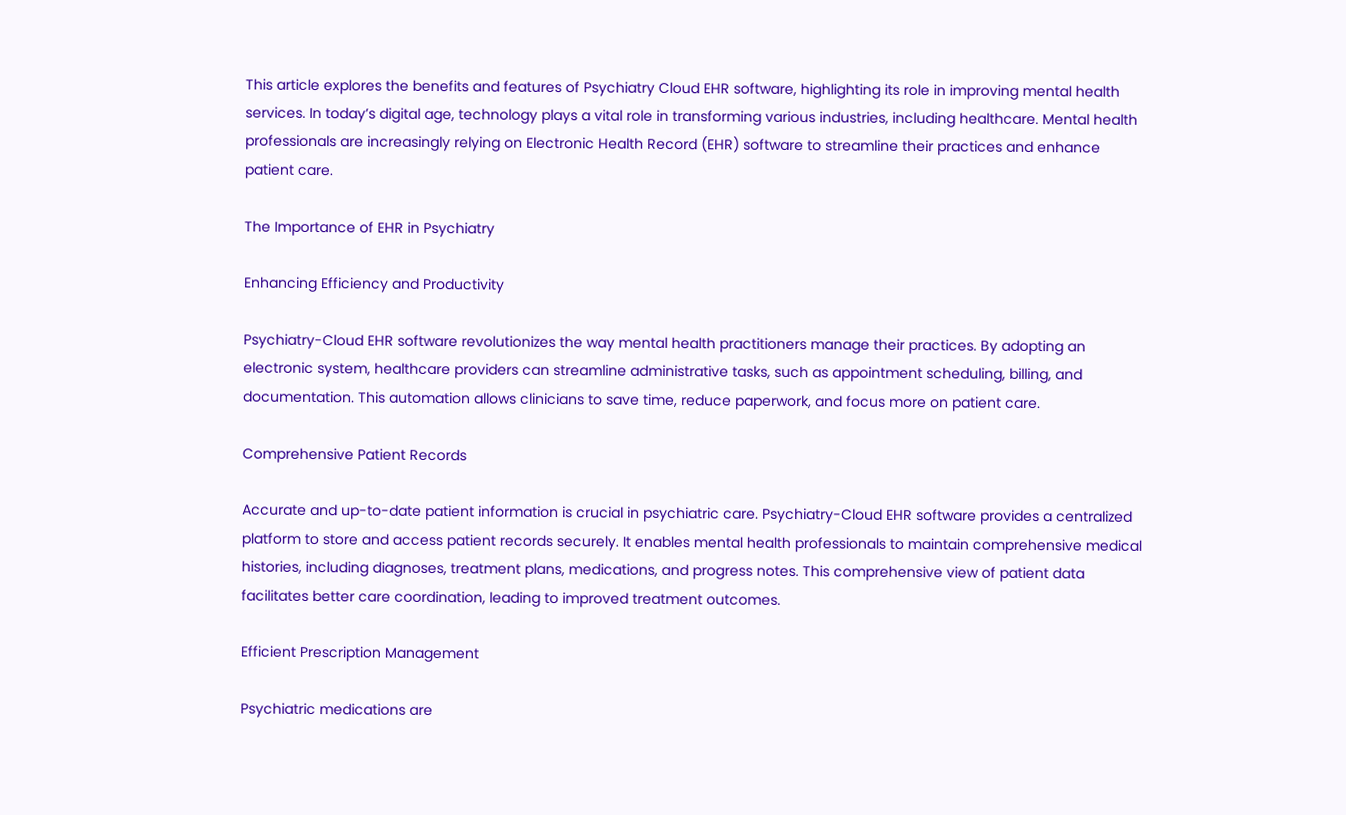This article explores the benefits and features of Psychiatry Cloud EHR software, highlighting its role in improving mental health services. In today’s digital age, technology plays a vital role in transforming various industries, including healthcare. Mental health professionals are increasingly relying on Electronic Health Record (EHR) software to streamline their practices and enhance patient care.

The Importance of EHR in Psychiatry

Enhancing Efficiency and Productivity

Psychiatry-Cloud EHR software revolutionizes the way mental health practitioners manage their practices. By adopting an electronic system, healthcare providers can streamline administrative tasks, such as appointment scheduling, billing, and documentation. This automation allows clinicians to save time, reduce paperwork, and focus more on patient care.

Comprehensive Patient Records

Accurate and up-to-date patient information is crucial in psychiatric care. Psychiatry-Cloud EHR software provides a centralized platform to store and access patient records securely. It enables mental health professionals to maintain comprehensive medical histories, including diagnoses, treatment plans, medications, and progress notes. This comprehensive view of patient data facilitates better care coordination, leading to improved treatment outcomes.

Efficient Prescription Management

Psychiatric medications are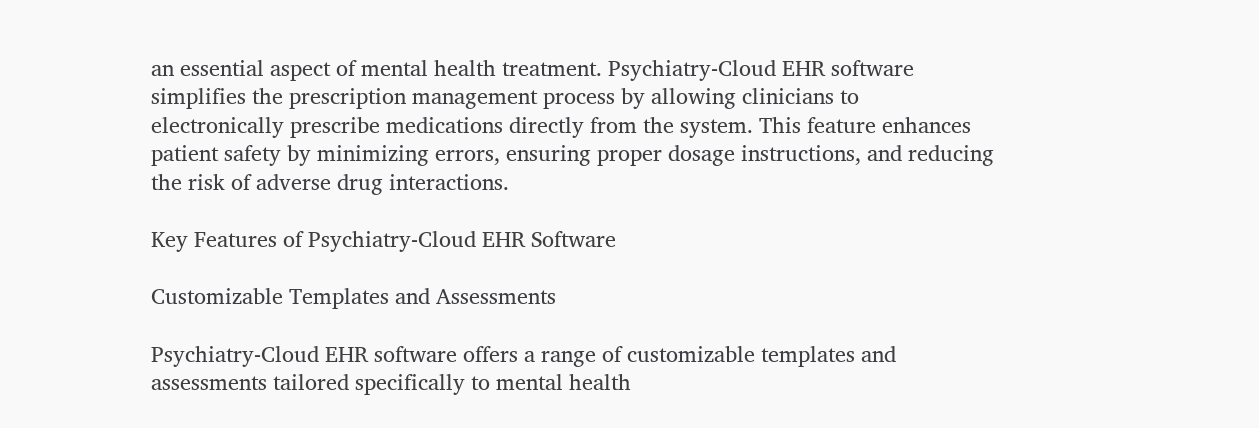an essential aspect of mental health treatment. Psychiatry-Cloud EHR software simplifies the prescription management process by allowing clinicians to electronically prescribe medications directly from the system. This feature enhances patient safety by minimizing errors, ensuring proper dosage instructions, and reducing the risk of adverse drug interactions.

Key Features of Psychiatry-Cloud EHR Software

Customizable Templates and Assessments

Psychiatry-Cloud EHR software offers a range of customizable templates and assessments tailored specifically to mental health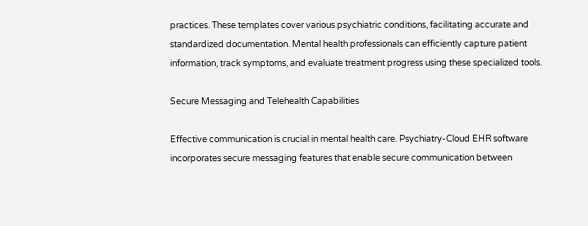practices. These templates cover various psychiatric conditions, facilitating accurate and standardized documentation. Mental health professionals can efficiently capture patient information, track symptoms, and evaluate treatment progress using these specialized tools.

Secure Messaging and Telehealth Capabilities

Effective communication is crucial in mental health care. Psychiatry-Cloud EHR software incorporates secure messaging features that enable secure communication between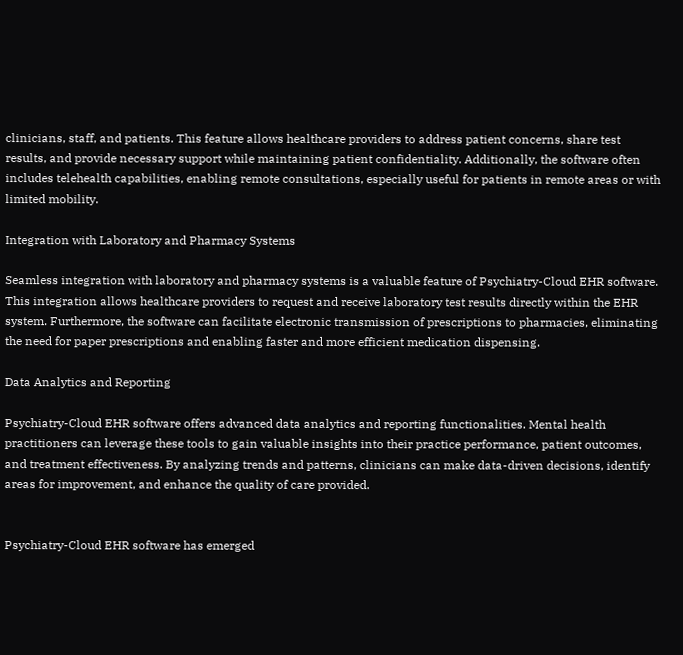clinicians, staff, and patients. This feature allows healthcare providers to address patient concerns, share test results, and provide necessary support while maintaining patient confidentiality. Additionally, the software often includes telehealth capabilities, enabling remote consultations, especially useful for patients in remote areas or with limited mobility.

Integration with Laboratory and Pharmacy Systems

Seamless integration with laboratory and pharmacy systems is a valuable feature of Psychiatry-Cloud EHR software. This integration allows healthcare providers to request and receive laboratory test results directly within the EHR system. Furthermore, the software can facilitate electronic transmission of prescriptions to pharmacies, eliminating the need for paper prescriptions and enabling faster and more efficient medication dispensing.

Data Analytics and Reporting

Psychiatry-Cloud EHR software offers advanced data analytics and reporting functionalities. Mental health practitioners can leverage these tools to gain valuable insights into their practice performance, patient outcomes, and treatment effectiveness. By analyzing trends and patterns, clinicians can make data-driven decisions, identify areas for improvement, and enhance the quality of care provided.


Psychiatry-Cloud EHR software has emerged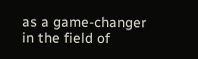as a game-changer in the field of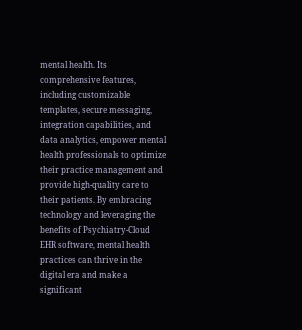mental health. Its comprehensive features, including customizable templates, secure messaging, integration capabilities, and data analytics, empower mental health professionals to optimize their practice management and provide high-quality care to their patients. By embracing technology and leveraging the benefits of Psychiatry-Cloud EHR software, mental health practices can thrive in the digital era and make a significant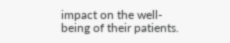impact on the well-being of their patients.